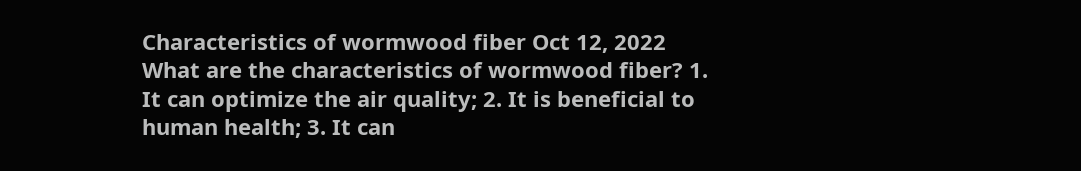Characteristics of wormwood fiber Oct 12, 2022
What are the characteristics of wormwood fiber? 1. It can optimize the air quality; 2. It is beneficial to human health; 3. It can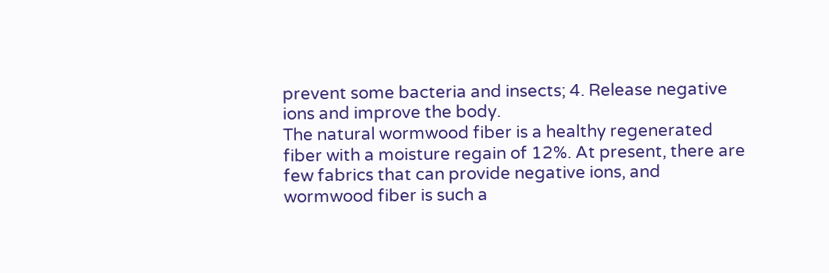prevent some bacteria and insects; 4. Release negative ions and improve the body.
The natural wormwood fiber is a healthy regenerated fiber with a moisture regain of 12%. At present, there are few fabrics that can provide negative ions, and wormwood fiber is such a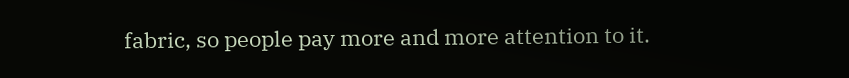fabric, so people pay more and more attention to it.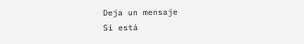Deja un mensaje
Si está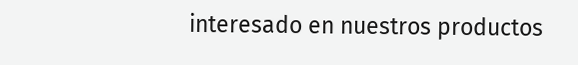interesado en nuestros productos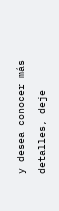y desea conocer más detalles, deje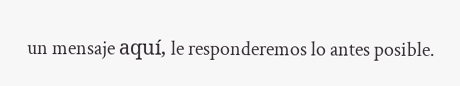un mensaje aquí, le responderemos lo antes posible.